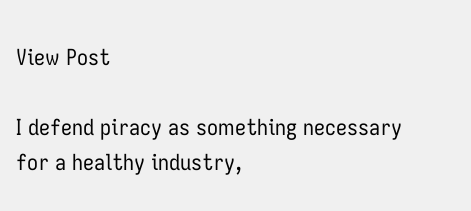View Post

I defend piracy as something necessary for a healthy industry,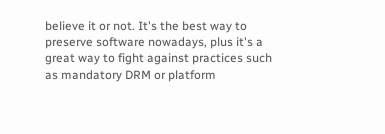believe it or not. It's the best way to preserve software nowadays, plus it's a great way to fight against practices such as mandatory DRM or platform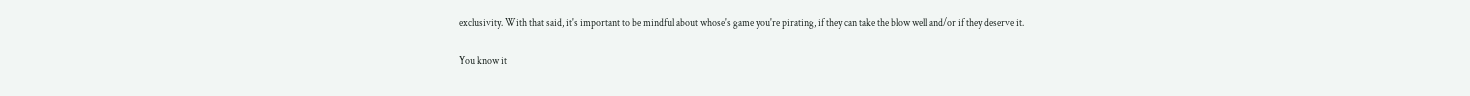exclusivity. With that said, it's important to be mindful about whose's game you're pirating, if they can take the blow well and/or if they deserve it.

You know it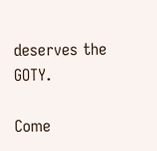deserves the GOTY.

Come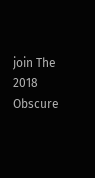join The 2018 Obscure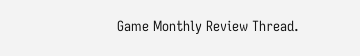Game Monthly Review Thread.